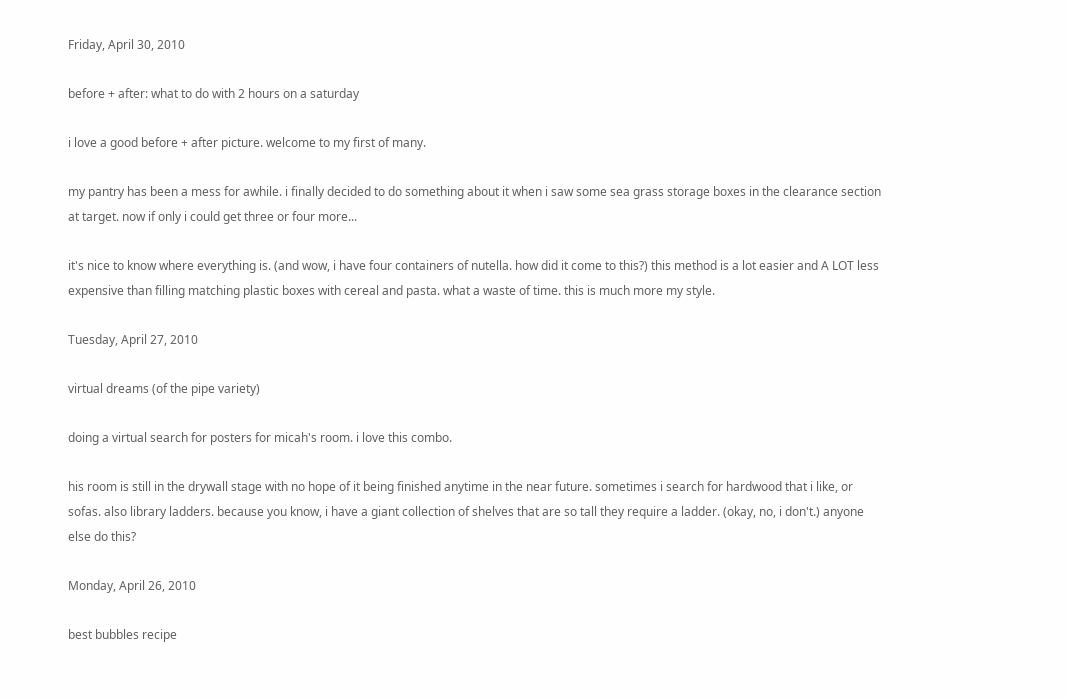Friday, April 30, 2010

before + after: what to do with 2 hours on a saturday

i love a good before + after picture. welcome to my first of many.

my pantry has been a mess for awhile. i finally decided to do something about it when i saw some sea grass storage boxes in the clearance section at target. now if only i could get three or four more...

it's nice to know where everything is. (and wow, i have four containers of nutella. how did it come to this?) this method is a lot easier and A LOT less expensive than filling matching plastic boxes with cereal and pasta. what a waste of time. this is much more my style.

Tuesday, April 27, 2010

virtual dreams (of the pipe variety)

doing a virtual search for posters for micah's room. i love this combo.

his room is still in the drywall stage with no hope of it being finished anytime in the near future. sometimes i search for hardwood that i like, or sofas. also library ladders. because you know, i have a giant collection of shelves that are so tall they require a ladder. (okay, no, i don't.) anyone else do this?

Monday, April 26, 2010

best bubbles recipe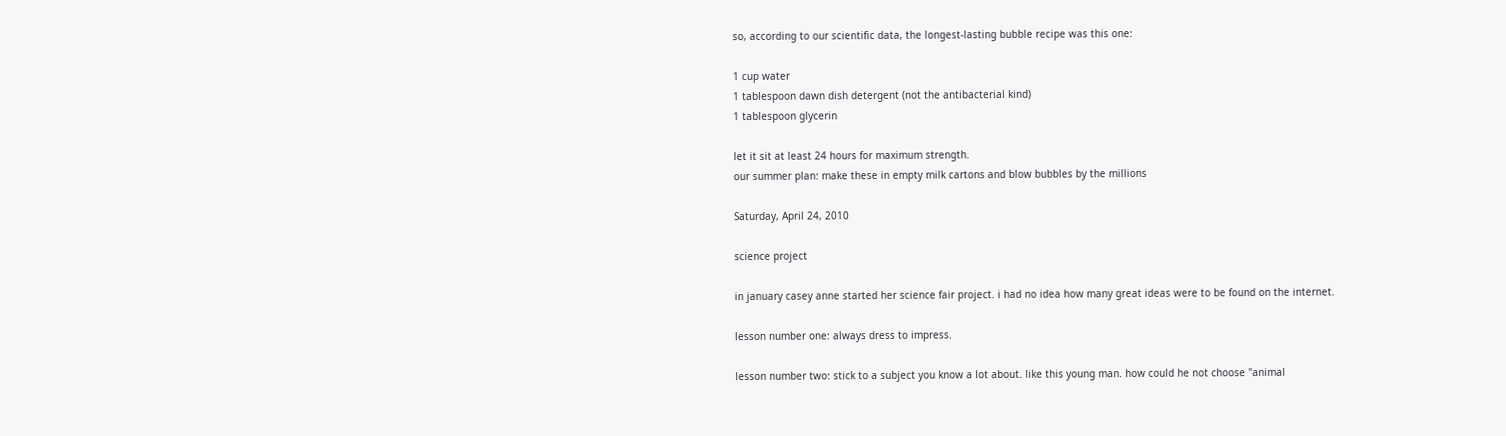so, according to our scientific data, the longest-lasting bubble recipe was this one:

1 cup water
1 tablespoon dawn dish detergent (not the antibacterial kind)
1 tablespoon glycerin

let it sit at least 24 hours for maximum strength.
our summer plan: make these in empty milk cartons and blow bubbles by the millions

Saturday, April 24, 2010

science project

in january casey anne started her science fair project. i had no idea how many great ideas were to be found on the internet.

lesson number one: always dress to impress.

lesson number two: stick to a subject you know a lot about. like this young man. how could he not choose "animal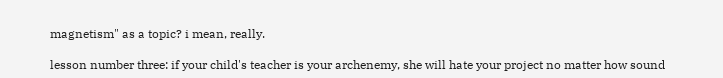magnetism" as a topic? i mean, really.

lesson number three: if your child's teacher is your archenemy, she will hate your project no matter how sound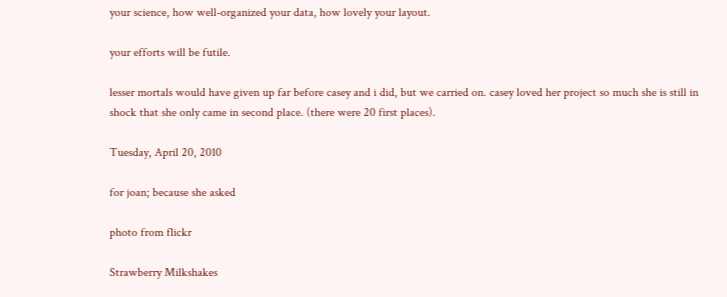your science, how well-organized your data, how lovely your layout.

your efforts will be futile.

lesser mortals would have given up far before casey and i did, but we carried on. casey loved her project so much she is still in shock that she only came in second place. (there were 20 first places).

Tuesday, April 20, 2010

for joan; because she asked

photo from flickr

Strawberry Milkshakes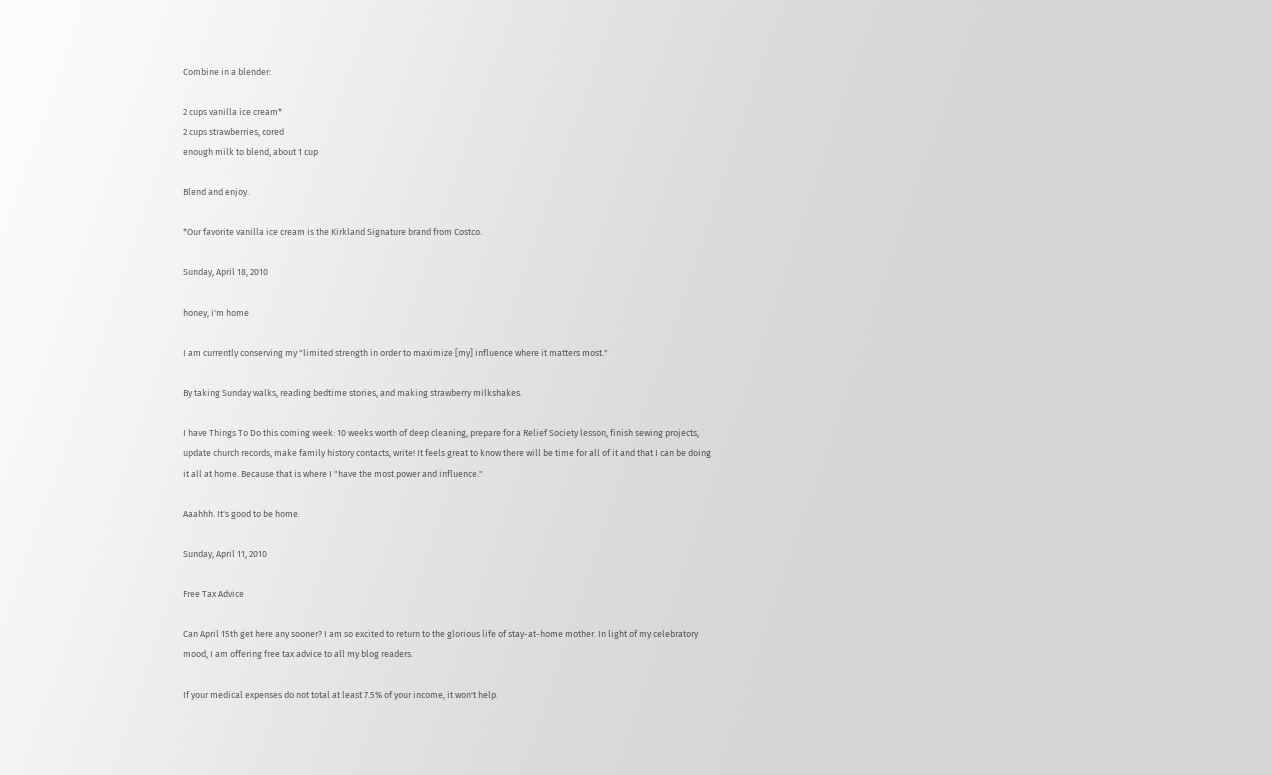Combine in a blender:

2 cups vanilla ice cream*
2 cups strawberries, cored
enough milk to blend, about 1 cup

Blend and enjoy.

*Our favorite vanilla ice cream is the Kirkland Signature brand from Costco.

Sunday, April 18, 2010

honey, i'm home

I am currently conserving my "limited strength in order to maximize [my] influence where it matters most."

By taking Sunday walks, reading bedtime stories, and making strawberry milkshakes.

I have Things To Do this coming week: 10 weeks worth of deep cleaning, prepare for a Relief Society lesson, finish sewing projects, update church records, make family history contacts, write! It feels great to know there will be time for all of it and that I can be doing it all at home. Because that is where I "have the most power and influence."

Aaahhh. It's good to be home.

Sunday, April 11, 2010

Free Tax Advice

Can April 15th get here any sooner? I am so excited to return to the glorious life of stay-at-home mother. In light of my celebratory mood, I am offering free tax advice to all my blog readers.

If your medical expenses do not total at least 7.5% of your income, it won't help.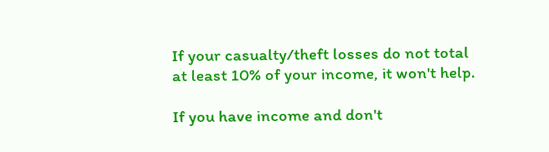If your casualty/theft losses do not total at least 10% of your income, it won't help.

If you have income and don't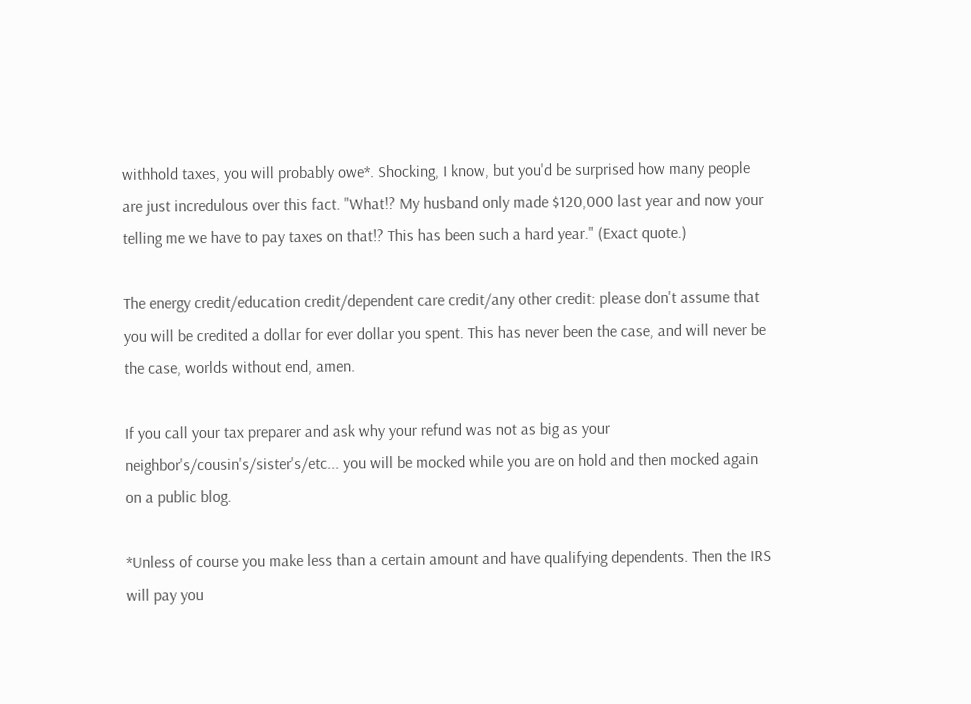withhold taxes, you will probably owe*. Shocking, I know, but you'd be surprised how many people are just incredulous over this fact. "What!? My husband only made $120,000 last year and now your telling me we have to pay taxes on that!? This has been such a hard year." (Exact quote.)

The energy credit/education credit/dependent care credit/any other credit: please don't assume that you will be credited a dollar for ever dollar you spent. This has never been the case, and will never be the case, worlds without end, amen.

If you call your tax preparer and ask why your refund was not as big as your neighbor's/cousin's/sister's/etc... you will be mocked while you are on hold and then mocked again on a public blog.

*Unless of course you make less than a certain amount and have qualifying dependents. Then the IRS will pay you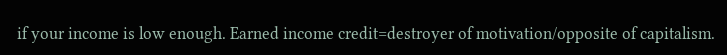if your income is low enough. Earned income credit=destroyer of motivation/opposite of capitalism.